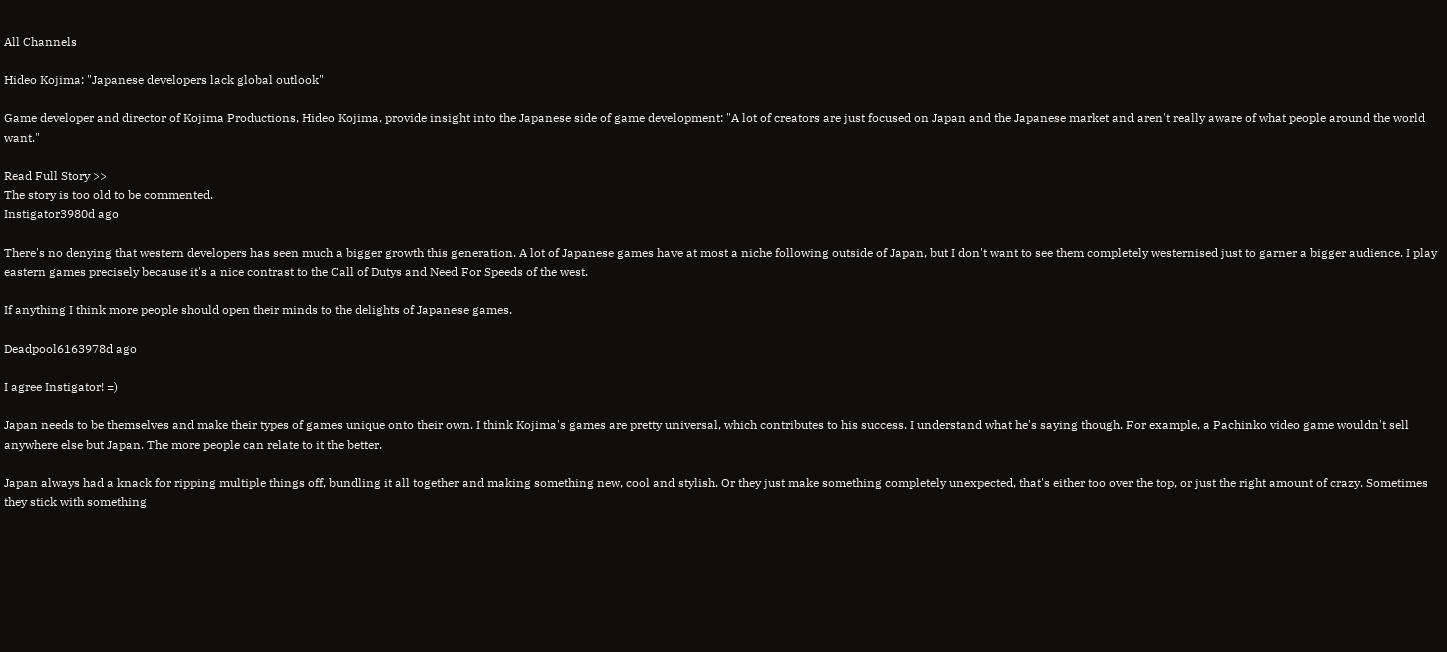All Channels

Hideo Kojima: "Japanese developers lack global outlook"

Game developer and director of Kojima Productions, Hideo Kojima, provide insight into the Japanese side of game development: "A lot of creators are just focused on Japan and the Japanese market and aren't really aware of what people around the world want."

Read Full Story >>
The story is too old to be commented.
Instigator3980d ago

There's no denying that western developers has seen much a bigger growth this generation. A lot of Japanese games have at most a niche following outside of Japan, but I don't want to see them completely westernised just to garner a bigger audience. I play eastern games precisely because it's a nice contrast to the Call of Dutys and Need For Speeds of the west.

If anything I think more people should open their minds to the delights of Japanese games.

Deadpool6163978d ago

I agree Instigator! =)

Japan needs to be themselves and make their types of games unique onto their own. I think Kojima's games are pretty universal, which contributes to his success. I understand what he's saying though. For example, a Pachinko video game wouldn't sell anywhere else but Japan. The more people can relate to it the better.

Japan always had a knack for ripping multiple things off, bundling it all together and making something new, cool and stylish. Or they just make something completely unexpected, that's either too over the top, or just the right amount of crazy. Sometimes they stick with something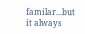familar...but it always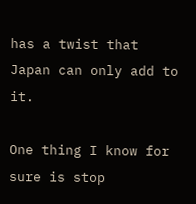has a twist that Japan can only add to it.

One thing I know for sure is stop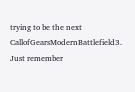trying to be the next CallofGearsModernBattlefield3. Just remember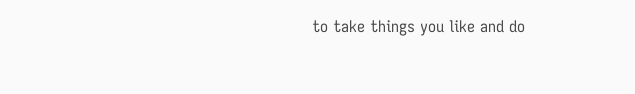to take things you like and do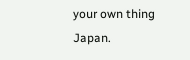your own thing Japan.